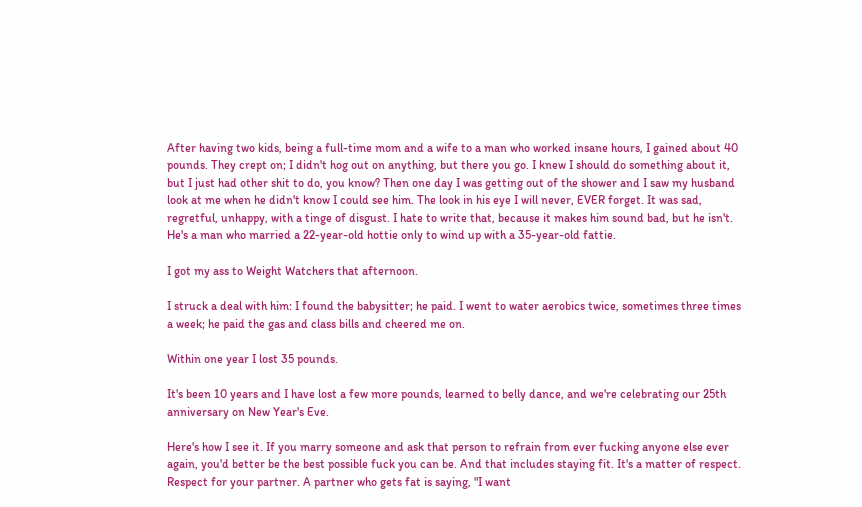After having two kids, being a full-time mom and a wife to a man who worked insane hours, I gained about 40 pounds. They crept on; I didn't hog out on anything, but there you go. I knew I should do something about it, but I just had other shit to do, you know? Then one day I was getting out of the shower and I saw my husband look at me when he didn't know I could see him. The look in his eye I will never, EVER forget. It was sad, regretful, unhappy, with a tinge of disgust. I hate to write that, because it makes him sound bad, but he isn't. He's a man who married a 22-year-old hottie only to wind up with a 35-year-old fattie.

I got my ass to Weight Watchers that afternoon.

I struck a deal with him: I found the babysitter; he paid. I went to water aerobics twice, sometimes three times a week; he paid the gas and class bills and cheered me on.

Within one year I lost 35 pounds.

It's been 10 years and I have lost a few more pounds, learned to belly dance, and we're celebrating our 25th anniversary on New Year's Eve.

Here's how I see it. If you marry someone and ask that person to refrain from ever fucking anyone else ever again, you'd better be the best possible fuck you can be. And that includes staying fit. It's a matter of respect. Respect for your partner. A partner who gets fat is saying, "I want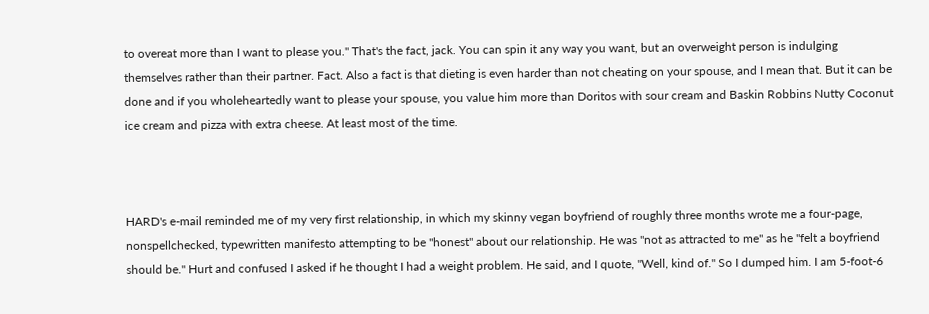to overeat more than I want to please you." That's the fact, jack. You can spin it any way you want, but an overweight person is indulging themselves rather than their partner. Fact. Also a fact is that dieting is even harder than not cheating on your spouse, and I mean that. But it can be done and if you wholeheartedly want to please your spouse, you value him more than Doritos with sour cream and Baskin Robbins Nutty Coconut ice cream and pizza with extra cheese. At least most of the time.



HARD's e-mail reminded me of my very first relationship, in which my skinny vegan boyfriend of roughly three months wrote me a four-page, nonspellchecked, typewritten manifesto attempting to be "honest" about our relationship. He was "not as attracted to me" as he "felt a boyfriend should be." Hurt and confused I asked if he thought I had a weight problem. He said, and I quote, "Well, kind of." So I dumped him. I am 5-foot-6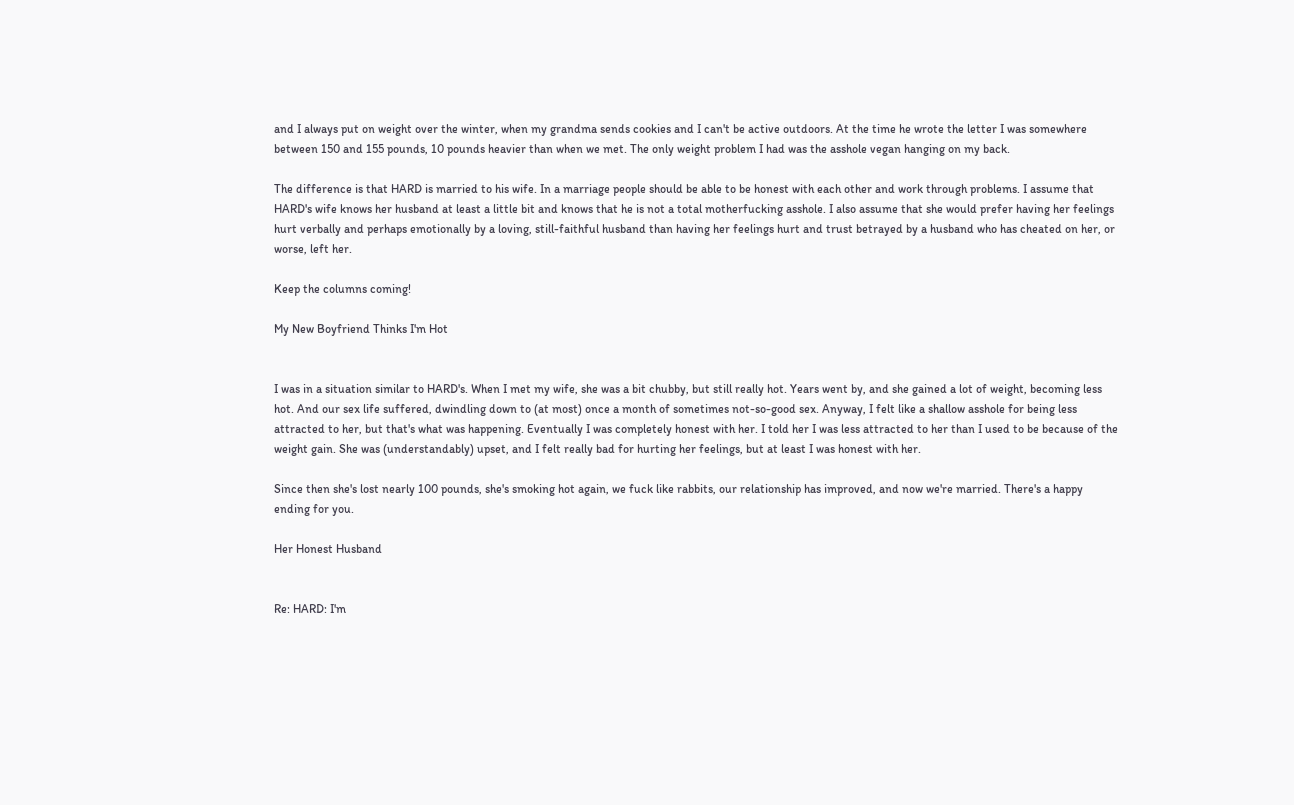and I always put on weight over the winter, when my grandma sends cookies and I can't be active outdoors. At the time he wrote the letter I was somewhere between 150 and 155 pounds, 10 pounds heavier than when we met. The only weight problem I had was the asshole vegan hanging on my back.

The difference is that HARD is married to his wife. In a marriage people should be able to be honest with each other and work through problems. I assume that HARD's wife knows her husband at least a little bit and knows that he is not a total motherfucking asshole. I also assume that she would prefer having her feelings hurt verbally and perhaps emotionally by a loving, still-faithful husband than having her feelings hurt and trust betrayed by a husband who has cheated on her, or worse, left her.

Keep the columns coming!

My New Boyfriend Thinks I'm Hot


I was in a situation similar to HARD's. When I met my wife, she was a bit chubby, but still really hot. Years went by, and she gained a lot of weight, becoming less hot. And our sex life suffered, dwindling down to (at most) once a month of sometimes not-so-good sex. Anyway, I felt like a shallow asshole for being less attracted to her, but that's what was happening. Eventually I was completely honest with her. I told her I was less attracted to her than I used to be because of the weight gain. She was (understandably) upset, and I felt really bad for hurting her feelings, but at least I was honest with her.

Since then she's lost nearly 100 pounds, she's smoking hot again, we fuck like rabbits, our relationship has improved, and now we're married. There's a happy ending for you.

Her Honest Husband


Re: HARD: I'm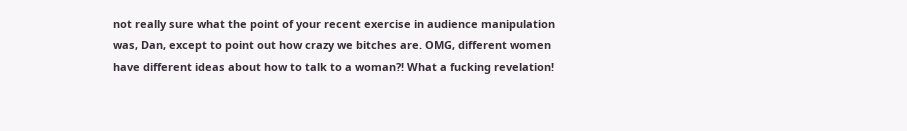not really sure what the point of your recent exercise in audience manipulation was, Dan, except to point out how crazy we bitches are. OMG, different women have different ideas about how to talk to a woman?! What a fucking revelation!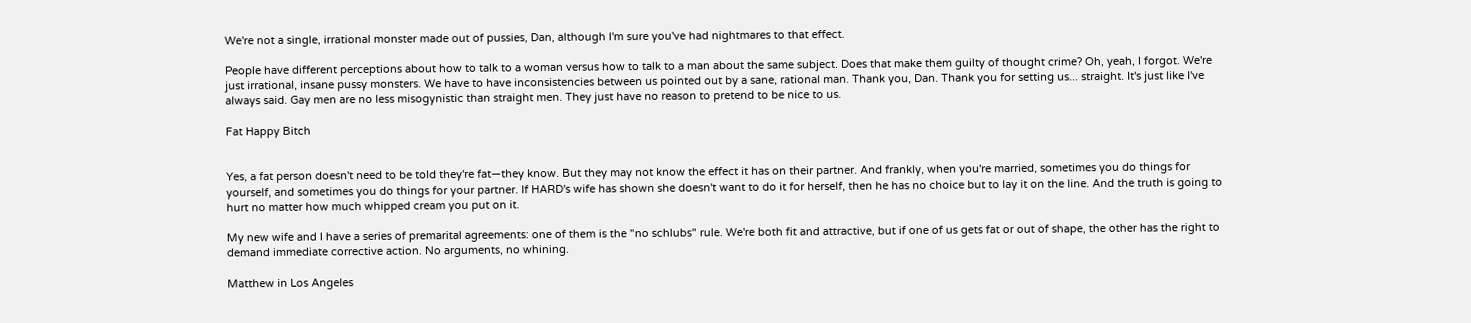We're not a single, irrational monster made out of pussies, Dan, although I'm sure you've had nightmares to that effect.

People have different perceptions about how to talk to a woman versus how to talk to a man about the same subject. Does that make them guilty of thought crime? Oh, yeah, I forgot. We're just irrational, insane pussy monsters. We have to have inconsistencies between us pointed out by a sane, rational man. Thank you, Dan. Thank you for setting us... straight. It's just like I've always said. Gay men are no less misogynistic than straight men. They just have no reason to pretend to be nice to us.

Fat Happy Bitch


Yes, a fat person doesn't need to be told they're fat—they know. But they may not know the effect it has on their partner. And frankly, when you're married, sometimes you do things for yourself, and sometimes you do things for your partner. If HARD's wife has shown she doesn't want to do it for herself, then he has no choice but to lay it on the line. And the truth is going to hurt no matter how much whipped cream you put on it.

My new wife and I have a series of premarital agreements: one of them is the "no schlubs" rule. We're both fit and attractive, but if one of us gets fat or out of shape, the other has the right to demand immediate corrective action. No arguments, no whining.

Matthew in Los Angeles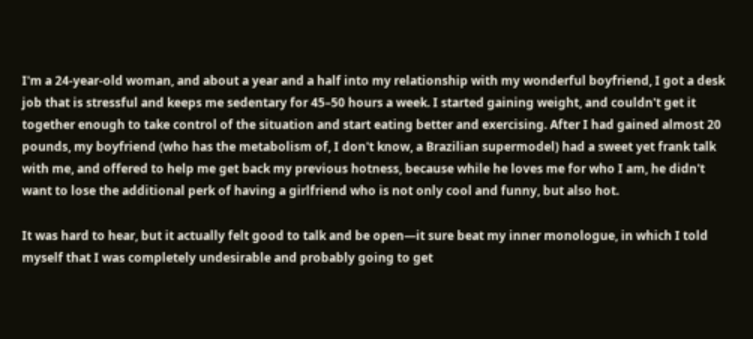I'm a 24-year-old woman, and about a year and a half into my relationship with my wonderful boyfriend, I got a desk job that is stressful and keeps me sedentary for 45–50 hours a week. I started gaining weight, and couldn't get it together enough to take control of the situation and start eating better and exercising. After I had gained almost 20 pounds, my boyfriend (who has the metabolism of, I don't know, a Brazilian supermodel) had a sweet yet frank talk with me, and offered to help me get back my previous hotness, because while he loves me for who I am, he didn't want to lose the additional perk of having a girlfriend who is not only cool and funny, but also hot.

It was hard to hear, but it actually felt good to talk and be open—it sure beat my inner monologue, in which I told myself that I was completely undesirable and probably going to get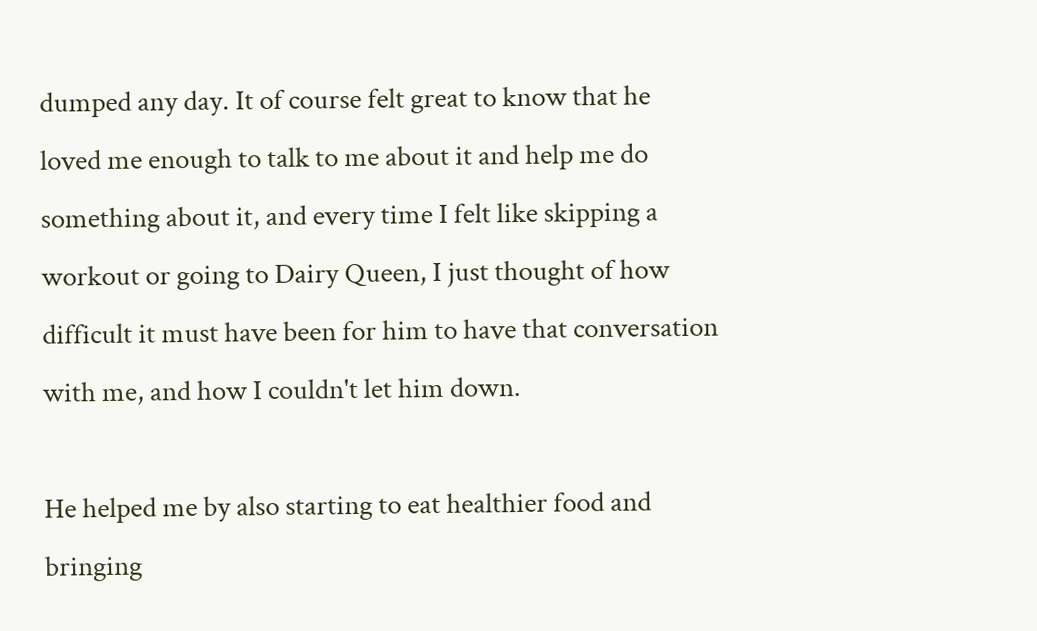dumped any day. It of course felt great to know that he loved me enough to talk to me about it and help me do something about it, and every time I felt like skipping a workout or going to Dairy Queen, I just thought of how difficult it must have been for him to have that conversation with me, and how I couldn't let him down.

He helped me by also starting to eat healthier food and bringing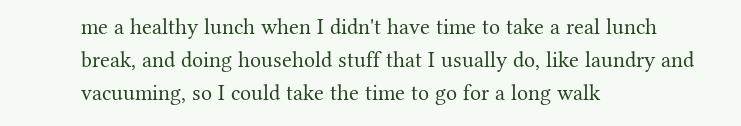me a healthy lunch when I didn't have time to take a real lunch break, and doing household stuff that I usually do, like laundry and vacuuming, so I could take the time to go for a long walk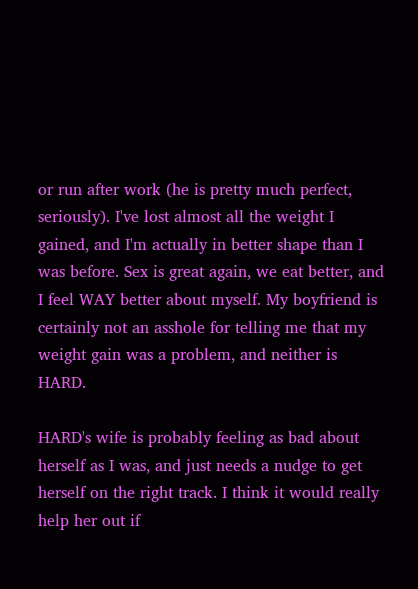or run after work (he is pretty much perfect, seriously). I've lost almost all the weight I gained, and I'm actually in better shape than I was before. Sex is great again, we eat better, and I feel WAY better about myself. My boyfriend is certainly not an asshole for telling me that my weight gain was a problem, and neither is HARD.

HARD's wife is probably feeling as bad about herself as I was, and just needs a nudge to get herself on the right track. I think it would really help her out if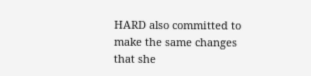HARD also committed to make the same changes that she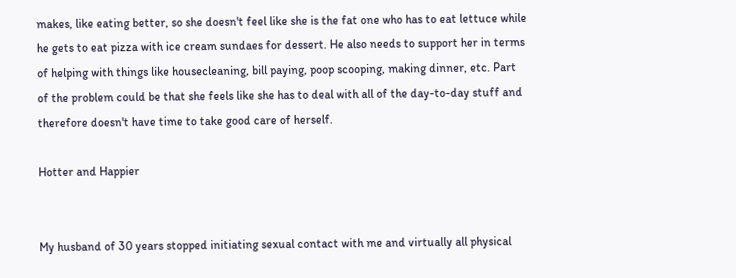makes, like eating better, so she doesn't feel like she is the fat one who has to eat lettuce while he gets to eat pizza with ice cream sundaes for dessert. He also needs to support her in terms of helping with things like housecleaning, bill paying, poop scooping, making dinner, etc. Part of the problem could be that she feels like she has to deal with all of the day-to-day stuff and therefore doesn't have time to take good care of herself.

Hotter and Happier


My husband of 30 years stopped initiating sexual contact with me and virtually all physical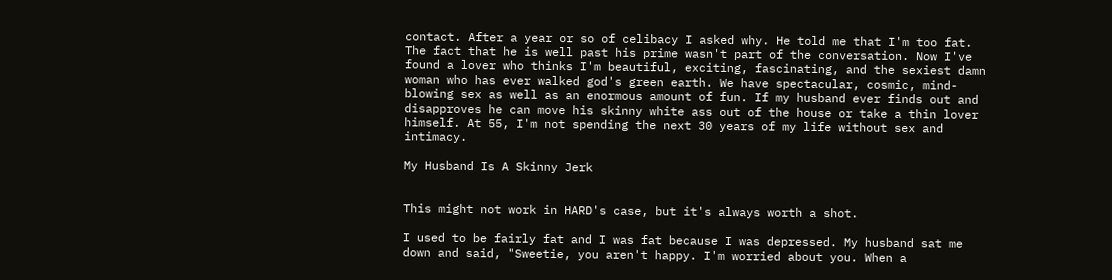contact. After a year or so of celibacy I asked why. He told me that I'm too fat. The fact that he is well past his prime wasn't part of the conversation. Now I've found a lover who thinks I'm beautiful, exciting, fascinating, and the sexiest damn woman who has ever walked god's green earth. We have spectacular, cosmic, mind-blowing sex as well as an enormous amount of fun. If my husband ever finds out and disapproves he can move his skinny white ass out of the house or take a thin lover himself. At 55, I'm not spending the next 30 years of my life without sex and intimacy.

My Husband Is A Skinny Jerk


This might not work in HARD's case, but it's always worth a shot.

I used to be fairly fat and I was fat because I was depressed. My husband sat me down and said, "Sweetie, you aren't happy. I'm worried about you. When a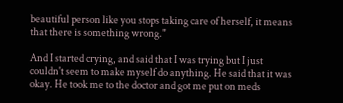beautiful person like you stops taking care of herself, it means that there is something wrong."

And I started crying, and said that I was trying but I just couldn't seem to make myself do anything. He said that it was okay. He took me to the doctor and got me put on meds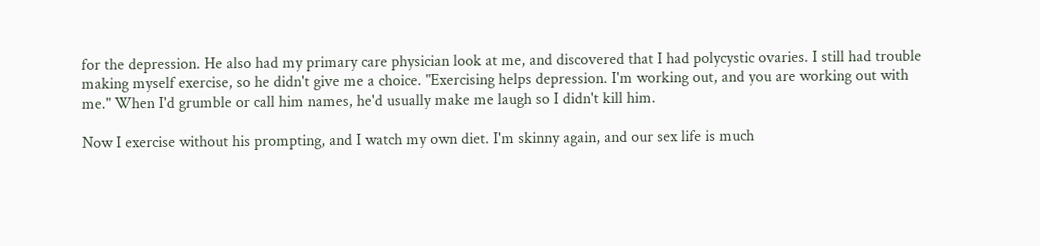for the depression. He also had my primary care physician look at me, and discovered that I had polycystic ovaries. I still had trouble making myself exercise, so he didn't give me a choice. "Exercising helps depression. I'm working out, and you are working out with me." When I'd grumble or call him names, he'd usually make me laugh so I didn't kill him.

Now I exercise without his prompting, and I watch my own diet. I'm skinny again, and our sex life is much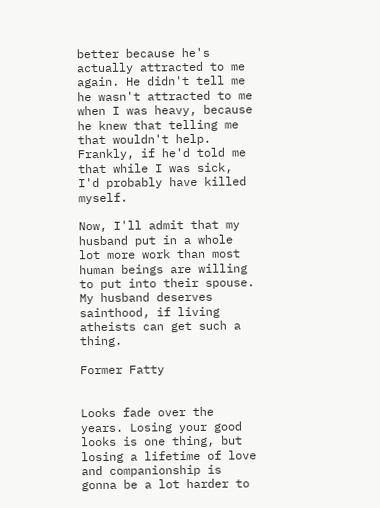better because he's actually attracted to me again. He didn't tell me he wasn't attracted to me when I was heavy, because he knew that telling me that wouldn't help. Frankly, if he'd told me that while I was sick, I'd probably have killed myself.

Now, I'll admit that my husband put in a whole lot more work than most human beings are willing to put into their spouse. My husband deserves sainthood, if living atheists can get such a thing.

Former Fatty


Looks fade over the years. Losing your good looks is one thing, but losing a lifetime of love and companionship is gonna be a lot harder to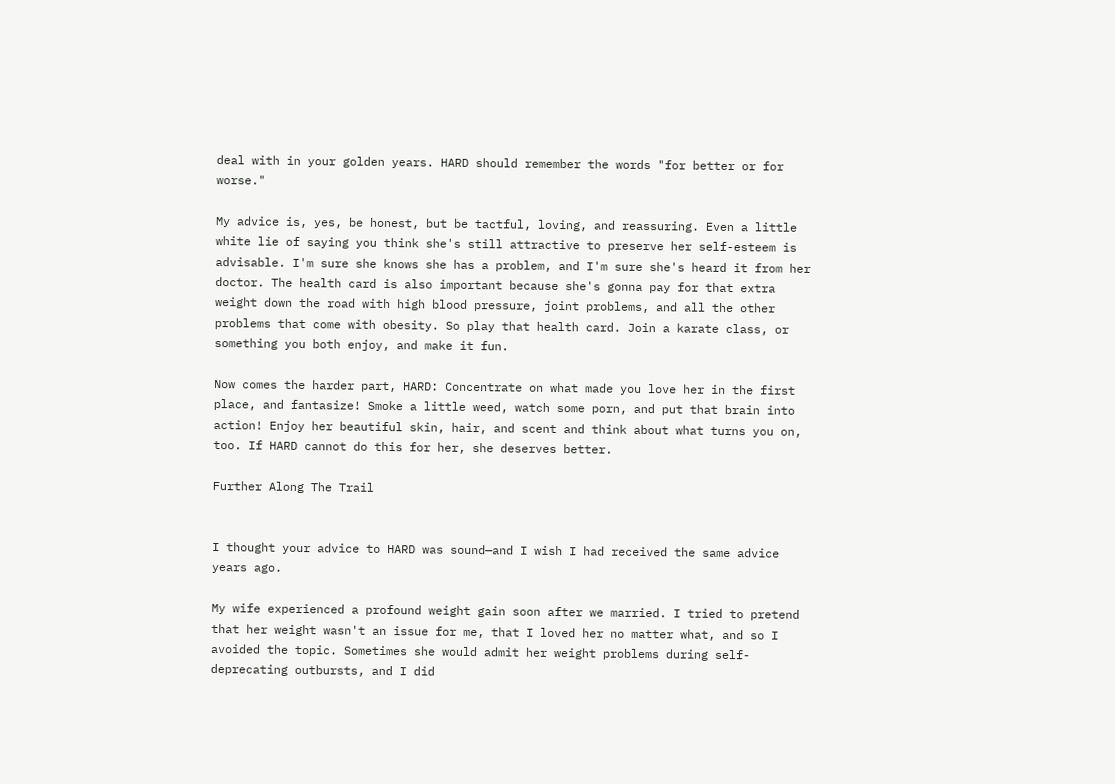deal with in your golden years. HARD should remember the words "for better or for worse."

My advice is, yes, be honest, but be tactful, loving, and reassuring. Even a little white lie of saying you think she's still attractive to preserve her self-esteem is advisable. I'm sure she knows she has a problem, and I'm sure she's heard it from her doctor. The health card is also important because she's gonna pay for that extra weight down the road with high blood pressure, joint problems, and all the other problems that come with obesity. So play that health card. Join a karate class, or something you both enjoy, and make it fun.

Now comes the harder part, HARD: Concentrate on what made you love her in the first place, and fantasize! Smoke a little weed, watch some porn, and put that brain into action! Enjoy her beautiful skin, hair, and scent and think about what turns you on, too. If HARD cannot do this for her, she deserves better.

Further Along The Trail


I thought your advice to HARD was sound—and I wish I had received the same advice years ago.

My wife experienced a profound weight gain soon after we married. I tried to pretend that her weight wasn't an issue for me, that I loved her no matter what, and so I avoided the topic. Sometimes she would admit her weight problems during self-deprecating outbursts, and I did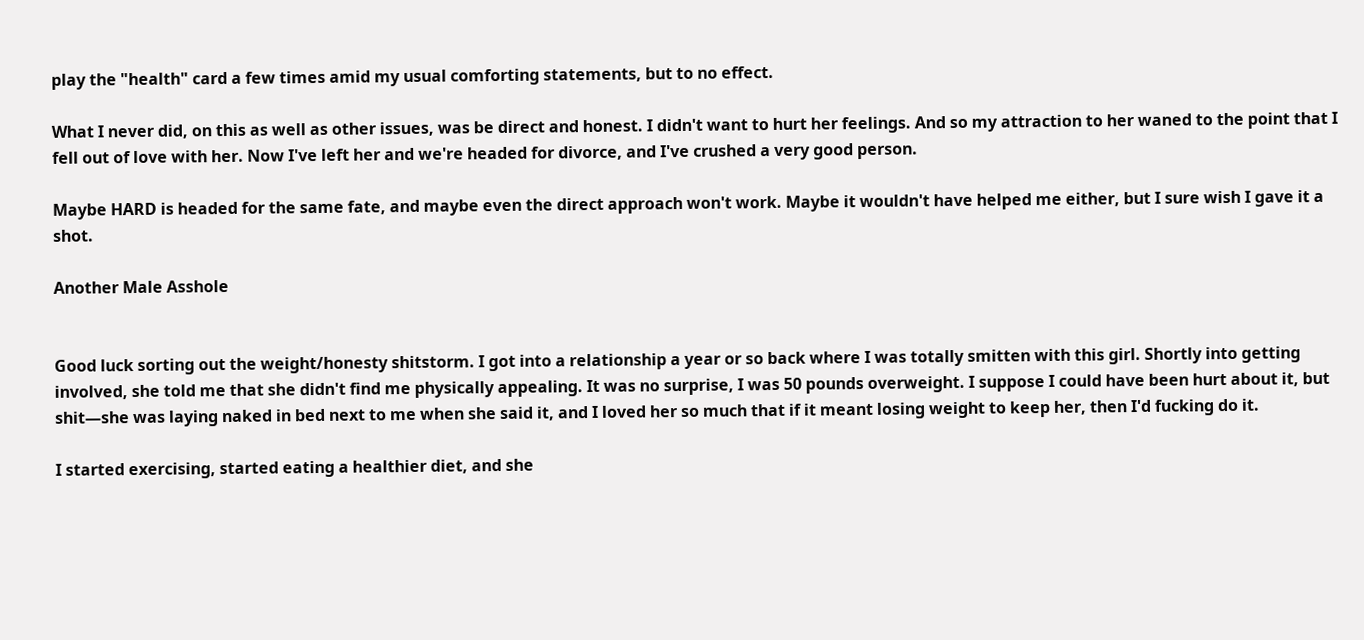play the "health" card a few times amid my usual comforting statements, but to no effect.

What I never did, on this as well as other issues, was be direct and honest. I didn't want to hurt her feelings. And so my attraction to her waned to the point that I fell out of love with her. Now I've left her and we're headed for divorce, and I've crushed a very good person.

Maybe HARD is headed for the same fate, and maybe even the direct approach won't work. Maybe it wouldn't have helped me either, but I sure wish I gave it a shot.

Another Male Asshole


Good luck sorting out the weight/honesty shitstorm. I got into a relationship a year or so back where I was totally smitten with this girl. Shortly into getting involved, she told me that she didn't find me physically appealing. It was no surprise, I was 50 pounds overweight. I suppose I could have been hurt about it, but shit—she was laying naked in bed next to me when she said it, and I loved her so much that if it meant losing weight to keep her, then I'd fucking do it.

I started exercising, started eating a healthier diet, and she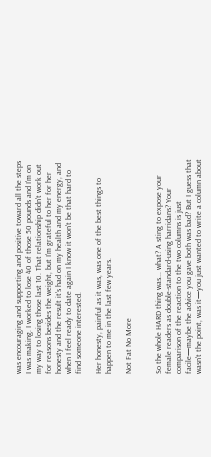was encouraging and supporting and positive toward all the steps I was making. I worked to lose 40 of those 50 pounds and I'm on my way to losing those last 10. That relationship didn't work out for reasons besides the weight, but I'm grateful to her for her honesty and the result it's had on my health and my energy, and when I feel ready to date again I know it won't be that hard to find someone interested.

Her honesty, painful as it was, was one of the best things to happen to me in the last few years.

Not Fat No More


So the whole HARD thing was... what? A sting to expose your female readers as double-standard-using harridans? Your comparison of the reaction to the two columns is just facile—maybe the advice you gave both was bad? But I guess that wasn't the point, was it—you just wanted to write a column about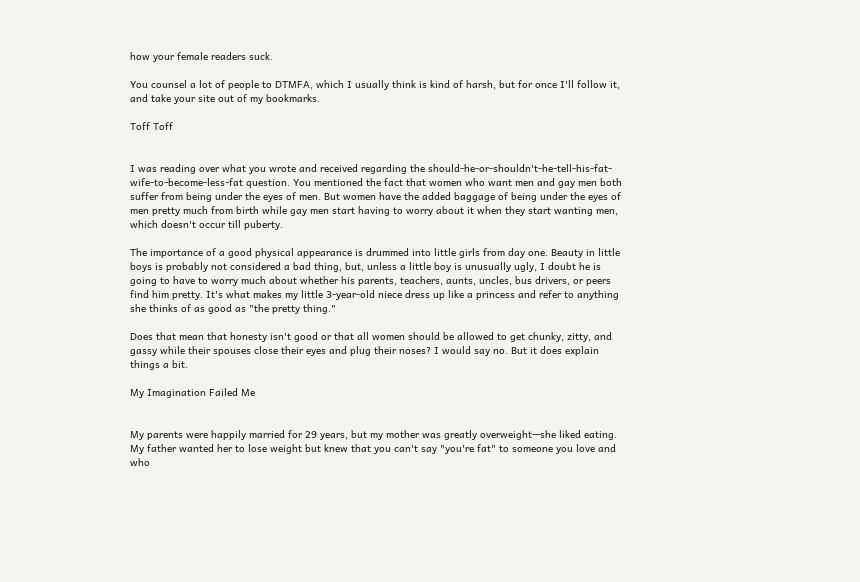how your female readers suck.

You counsel a lot of people to DTMFA, which I usually think is kind of harsh, but for once I'll follow it, and take your site out of my bookmarks.

Toff Toff


I was reading over what you wrote and received regarding the should-he-or-shouldn't-he-tell-his-fat-wife-to-become-less-fat question. You mentioned the fact that women who want men and gay men both suffer from being under the eyes of men. But women have the added baggage of being under the eyes of men pretty much from birth while gay men start having to worry about it when they start wanting men, which doesn't occur till puberty.

The importance of a good physical appearance is drummed into little girls from day one. Beauty in little boys is probably not considered a bad thing, but, unless a little boy is unusually ugly, I doubt he is going to have to worry much about whether his parents, teachers, aunts, uncles, bus drivers, or peers find him pretty. It's what makes my little 3-year-old niece dress up like a princess and refer to anything she thinks of as good as "the pretty thing."

Does that mean that honesty isn't good or that all women should be allowed to get chunky, zitty, and gassy while their spouses close their eyes and plug their noses? I would say no. But it does explain things a bit.

My Imagination Failed Me


My parents were happily married for 29 years, but my mother was greatly overweight—she liked eating. My father wanted her to lose weight but knew that you can't say "you're fat" to someone you love and who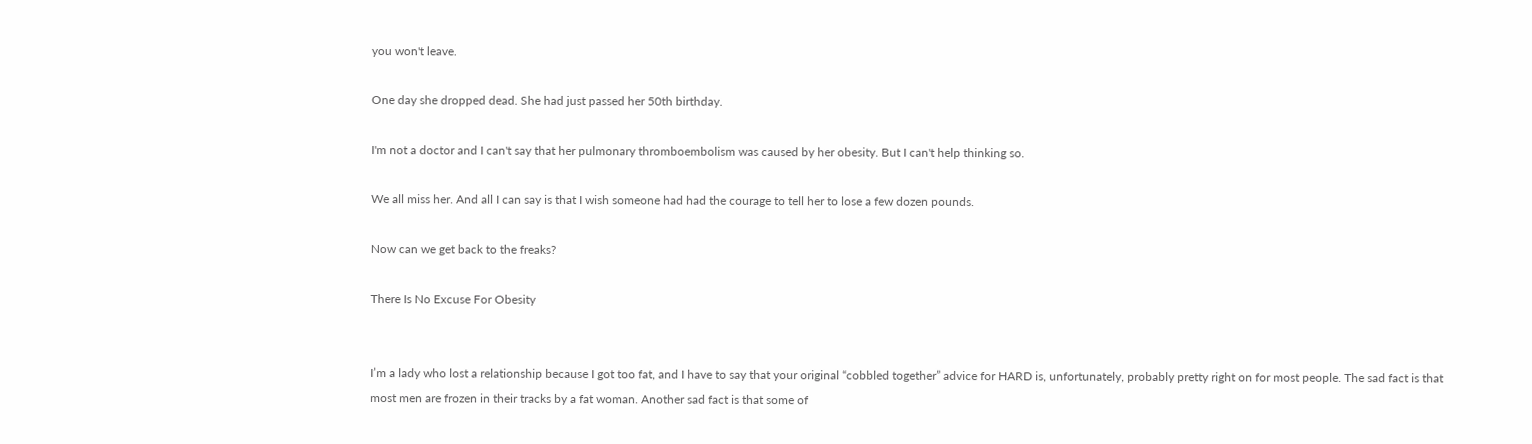you won't leave.

One day she dropped dead. She had just passed her 50th birthday.

I'm not a doctor and I can't say that her pulmonary thromboembolism was caused by her obesity. But I can't help thinking so.

We all miss her. And all I can say is that I wish someone had had the courage to tell her to lose a few dozen pounds.

Now can we get back to the freaks?

There Is No Excuse For Obesity


I’m a lady who lost a relationship because I got too fat, and I have to say that your original “cobbled together” advice for HARD is, unfortunately, probably pretty right on for most people. The sad fact is that most men are frozen in their tracks by a fat woman. Another sad fact is that some of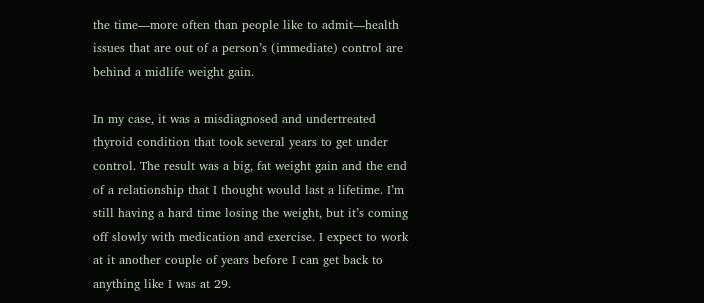the time—more often than people like to admit—health issues that are out of a person’s (immediate) control are behind a midlife weight gain.

In my case, it was a misdiagnosed and undertreated thyroid condition that took several years to get under control. The result was a big, fat weight gain and the end of a relationship that I thought would last a lifetime. I’m still having a hard time losing the weight, but it’s coming off slowly with medication and exercise. I expect to work at it another couple of years before I can get back to anything like I was at 29.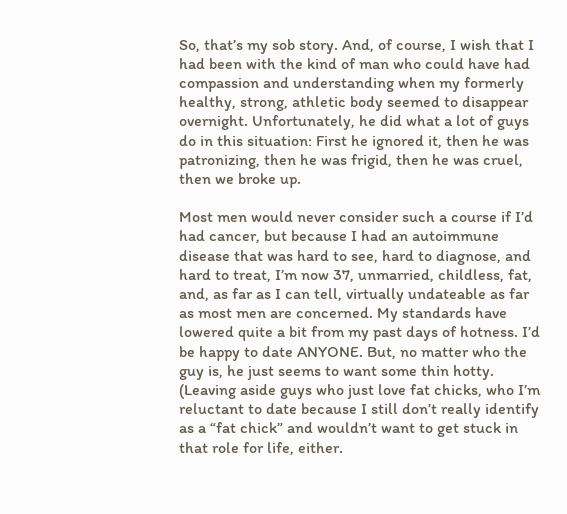So, that’s my sob story. And, of course, I wish that I had been with the kind of man who could have had compassion and understanding when my formerly healthy, strong, athletic body seemed to disappear overnight. Unfortunately, he did what a lot of guys do in this situation: First he ignored it, then he was patronizing, then he was frigid, then he was cruel, then we broke up.

Most men would never consider such a course if I’d had cancer, but because I had an autoimmune disease that was hard to see, hard to diagnose, and hard to treat, I’m now 37, unmarried, childless, fat, and, as far as I can tell, virtually undateable as far as most men are concerned. My standards have lowered quite a bit from my past days of hotness. I’d be happy to date ANYONE. But, no matter who the guy is, he just seems to want some thin hotty. (Leaving aside guys who just love fat chicks, who I’m reluctant to date because I still don’t really identify as a “fat chick” and wouldn’t want to get stuck in that role for life, either.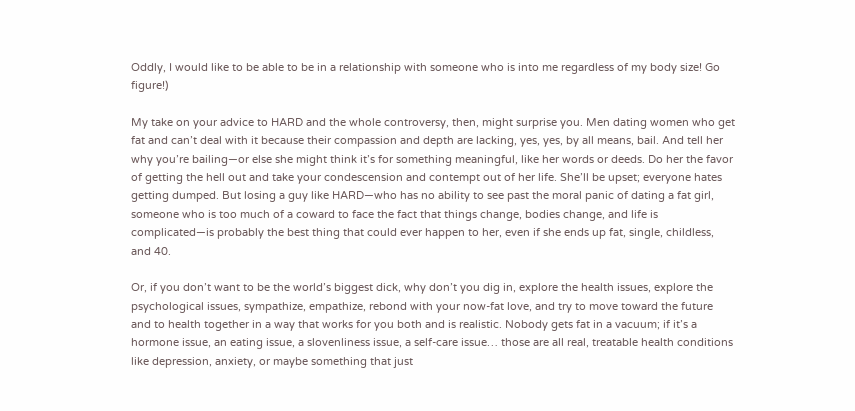Oddly, I would like to be able to be in a relationship with someone who is into me regardless of my body size! Go figure!)

My take on your advice to HARD and the whole controversy, then, might surprise you. Men dating women who get fat and can’t deal with it because their compassion and depth are lacking, yes, yes, by all means, bail. And tell her why you’re bailing—or else she might think it’s for something meaningful, like her words or deeds. Do her the favor of getting the hell out and take your condescension and contempt out of her life. She’ll be upset; everyone hates getting dumped. But losing a guy like HARD—who has no ability to see past the moral panic of dating a fat girl, someone who is too much of a coward to face the fact that things change, bodies change, and life is complicated—is probably the best thing that could ever happen to her, even if she ends up fat, single, childless, and 40.

Or, if you don’t want to be the world’s biggest dick, why don’t you dig in, explore the health issues, explore the psychological issues, sympathize, empathize, rebond with your now-fat love, and try to move toward the future and to health together in a way that works for you both and is realistic. Nobody gets fat in a vacuum; if it’s a hormone issue, an eating issue, a slovenliness issue, a self-care issue… those are all real, treatable health conditions like depression, anxiety, or maybe something that just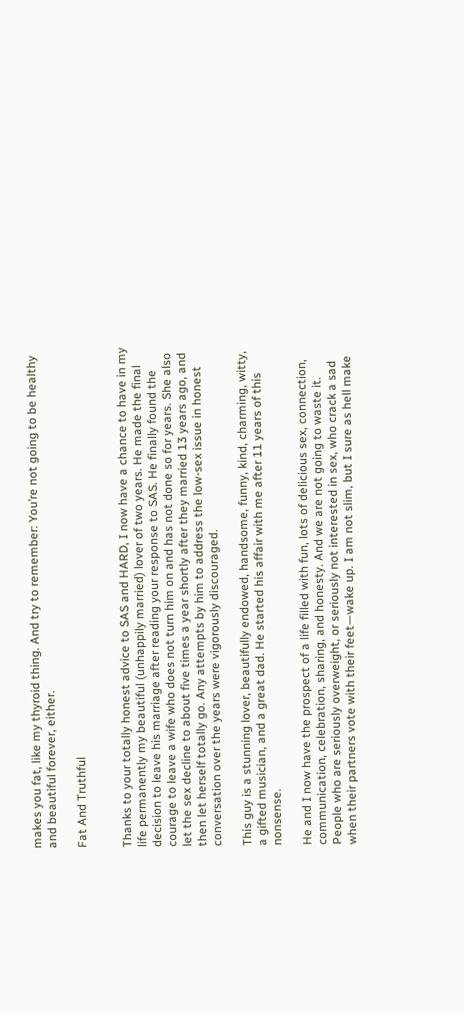makes you fat, like my thyroid thing. And try to remember: You’re not going to be healthy and beautiful forever, either.

Fat And Truthful


Thanks to your totally honest advice to SAS and HARD, I now have a chance to have in my life permanently my beautiful (unhappily married) lover of two years. He made the final decision to leave his marriage after reading your response to SAS. He finally found the courage to leave a wife who does not turn him on and has not done so for years. She also let the sex decline to about five times a year shortly after they married 13 years ago, and then let herself totally go. Any attempts by him to address the low-sex issue in honest conversation over the years were vigorously discouraged.

This guy is a stunning lover, beautifully endowed, handsome, funny, kind, charming, witty, a gifted musician, and a great dad. He started his affair with me after 11 years of this nonsense.

He and I now have the prospect of a life filled with fun, lots of delicious sex, connection, communication, celebration, sharing, and honesty. And we are not going to waste it. People who are seriously overweight, or seriously not interested in sex, who crack a sad when their partners vote with their feet—wake up. I am not slim, but I sure as hell make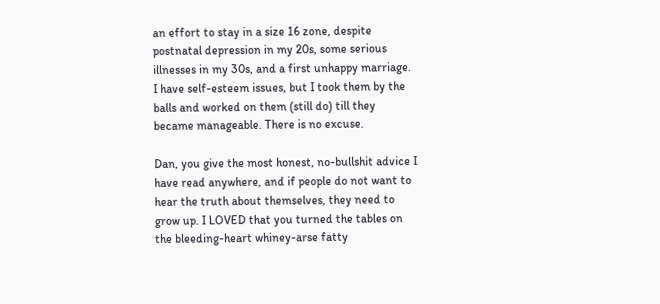an effort to stay in a size 16 zone, despite postnatal depression in my 20s, some serious illnesses in my 30s, and a first unhappy marriage. I have self-esteem issues, but I took them by the balls and worked on them (still do) till they became manageable. There is no excuse.

Dan, you give the most honest, no-bullshit advice I have read anywhere, and if people do not want to hear the truth about themselves, they need to grow up. I LOVED that you turned the tables on the bleeding-heart whiney-arse fatty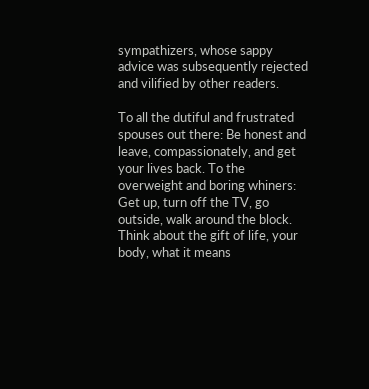sympathizers, whose sappy advice was subsequently rejected and vilified by other readers.

To all the dutiful and frustrated spouses out there: Be honest and leave, compassionately, and get your lives back. To the overweight and boring whiners: Get up, turn off the TV, go outside, walk around the block. Think about the gift of life, your body, what it means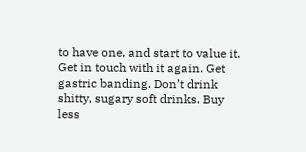to have one, and start to value it. Get in touch with it again. Get gastric banding. Don’t drink shitty, sugary soft drinks. Buy less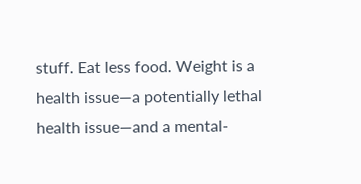stuff. Eat less food. Weight is a health issue—a potentially lethal health issue—and a mental-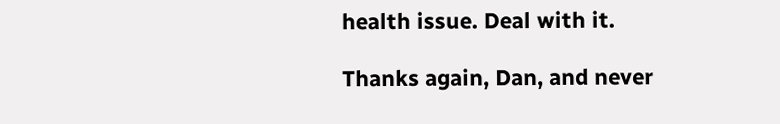health issue. Deal with it.

Thanks again, Dan, and never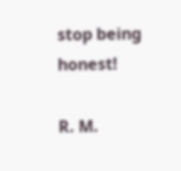stop being honest!

R. M.